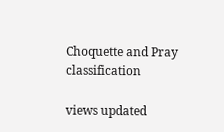Choquette and Pray classification

views updated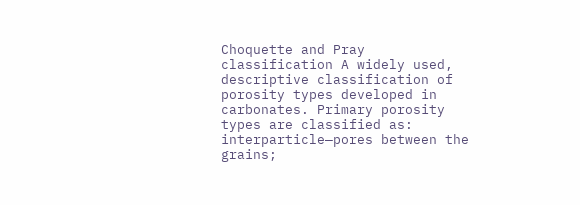Choquette and Pray classification A widely used, descriptive classification of porosity types developed in carbonates. Primary porosity types are classified as: interparticle—pores between the grains;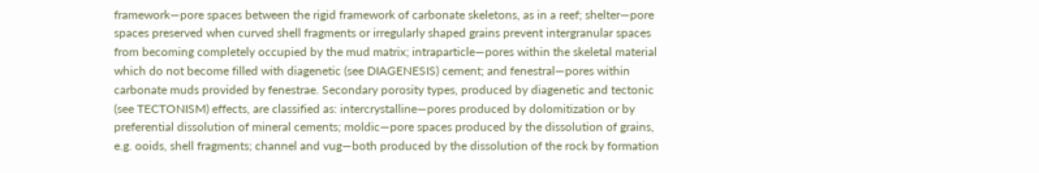framework—pore spaces between the rigid framework of carbonate skeletons, as in a reef; shelter—pore spaces preserved when curved shell fragments or irregularly shaped grains prevent intergranular spaces from becoming completely occupied by the mud matrix; intraparticle—pores within the skeletal material which do not become filled with diagenetic (see DIAGENESIS) cement; and fenestral—pores within carbonate muds provided by fenestrae. Secondary porosity types, produced by diagenetic and tectonic (see TECTONISM) effects, are classified as: intercrystalline—pores produced by dolomitization or by preferential dissolution of mineral cements; moldic—pore spaces produced by the dissolution of grains, e.g. ooids, shell fragments; channel and vug—both produced by the dissolution of the rock by formation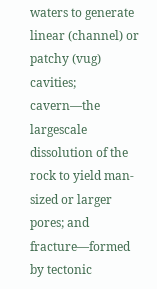waters to generate linear (channel) or patchy (vug) cavities; cavern—the largescale dissolution of the rock to yield man-sized or larger pores; and fracture—formed by tectonic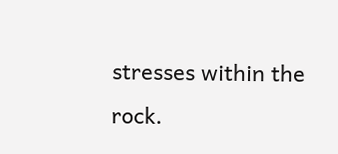stresses within the rock.